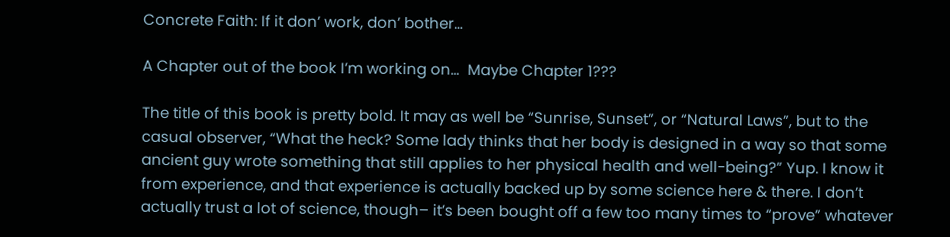Concrete Faith: If it don’ work, don’ bother…

A Chapter out of the book I’m working on…  Maybe Chapter 1???

The title of this book is pretty bold. It may as well be “Sunrise, Sunset”, or “Natural Laws”, but to the casual observer, “What the heck? Some lady thinks that her body is designed in a way so that some ancient guy wrote something that still applies to her physical health and well-being?” Yup. I know it from experience, and that experience is actually backed up by some science here & there. I don’t actually trust a lot of science, though– it’s been bought off a few too many times to “prove” whatever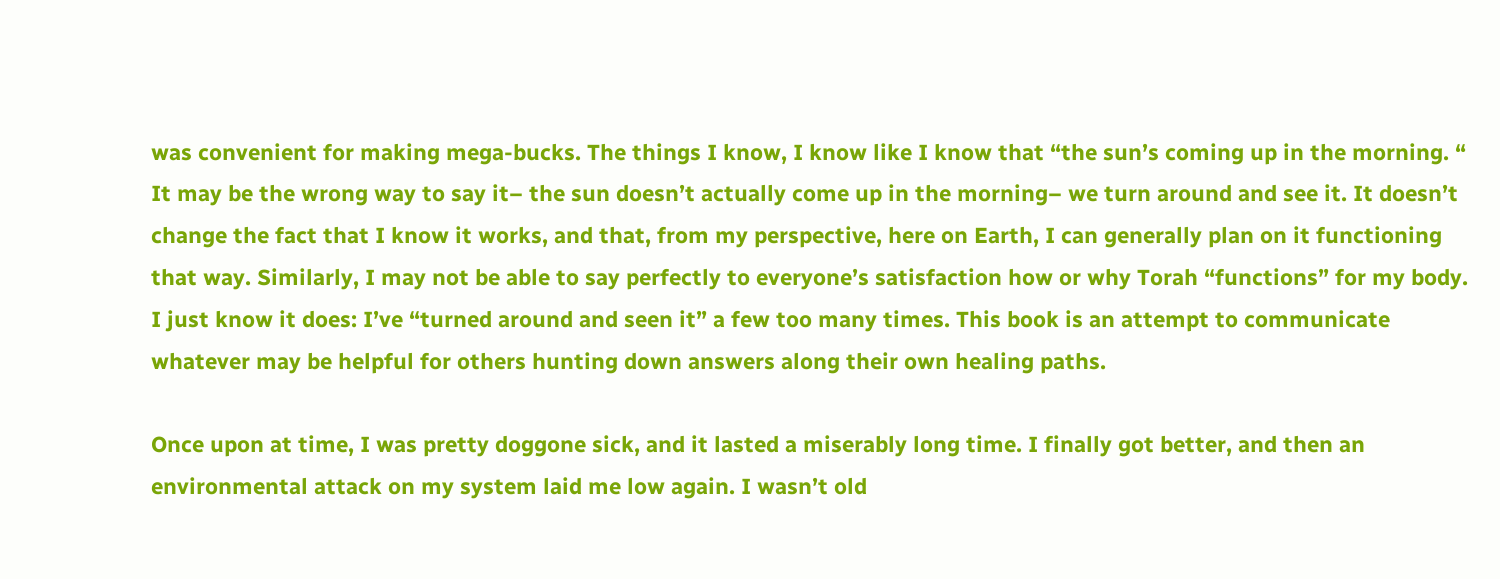was convenient for making mega-bucks. The things I know, I know like I know that “the sun’s coming up in the morning. “ It may be the wrong way to say it– the sun doesn’t actually come up in the morning– we turn around and see it. It doesn’t change the fact that I know it works, and that, from my perspective, here on Earth, I can generally plan on it functioning that way. Similarly, I may not be able to say perfectly to everyone’s satisfaction how or why Torah “functions” for my body. I just know it does: I’ve “turned around and seen it” a few too many times. This book is an attempt to communicate whatever may be helpful for others hunting down answers along their own healing paths.

Once upon at time, I was pretty doggone sick, and it lasted a miserably long time. I finally got better, and then an environmental attack on my system laid me low again. I wasn’t old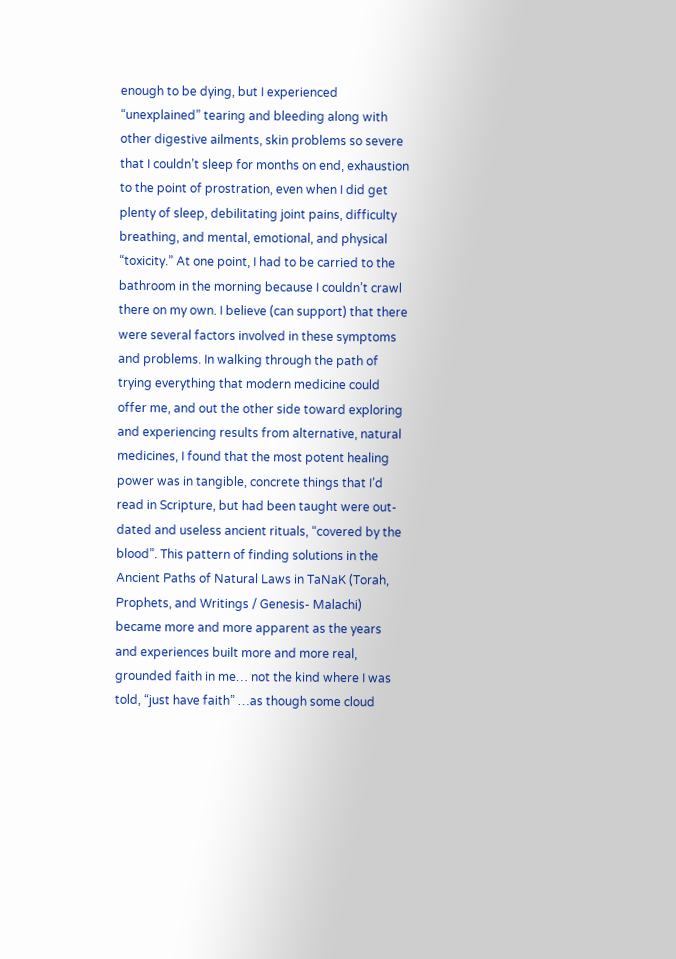enough to be dying, but I experienced “unexplained” tearing and bleeding along with other digestive ailments, skin problems so severe that I couldn’t sleep for months on end, exhaustion to the point of prostration, even when I did get plenty of sleep, debilitating joint pains, difficulty breathing, and mental, emotional, and physical “toxicity.” At one point, I had to be carried to the bathroom in the morning because I couldn’t crawl there on my own. I believe (can support) that there were several factors involved in these symptoms and problems. In walking through the path of trying everything that modern medicine could offer me, and out the other side toward exploring and experiencing results from alternative, natural medicines, I found that the most potent healing power was in tangible, concrete things that I’d read in Scripture, but had been taught were out-dated and useless ancient rituals, “covered by the blood”. This pattern of finding solutions in the Ancient Paths of Natural Laws in TaNaK (Torah, Prophets, and Writings / Genesis- Malachi) became more and more apparent as the years and experiences built more and more real, grounded faith in me… not the kind where I was told, “just have faith” …as though some cloud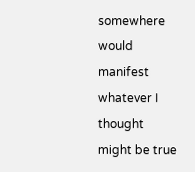somewhere would manifest whatever I thought might be true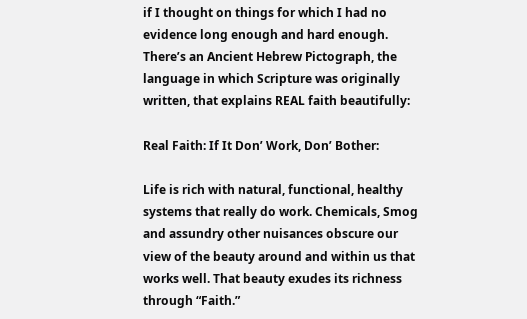if I thought on things for which I had no evidence long enough and hard enough. There’s an Ancient Hebrew Pictograph, the language in which Scripture was originally written, that explains REAL faith beautifully:

Real Faith: If It Don’ Work, Don’ Bother:

Life is rich with natural, functional, healthy systems that really do work. Chemicals, Smog and assundry other nuisances obscure our view of the beauty around and within us that works well. That beauty exudes its richness through “Faith.”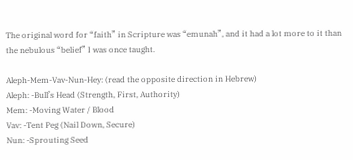The original word for “faith” in Scripture was “emunah”, and it had a lot more to it than the nebulous “belief” I was once taught.

Aleph-Mem-Vav-Nun-Hey: (read the opposite direction in Hebrew)
Aleph: -Bull’s Head (Strength, First, Authority)
Mem: -Moving Water / Blood
Vav: -Tent Peg (Nail Down, Secure)
Nun: -Sprouting Seed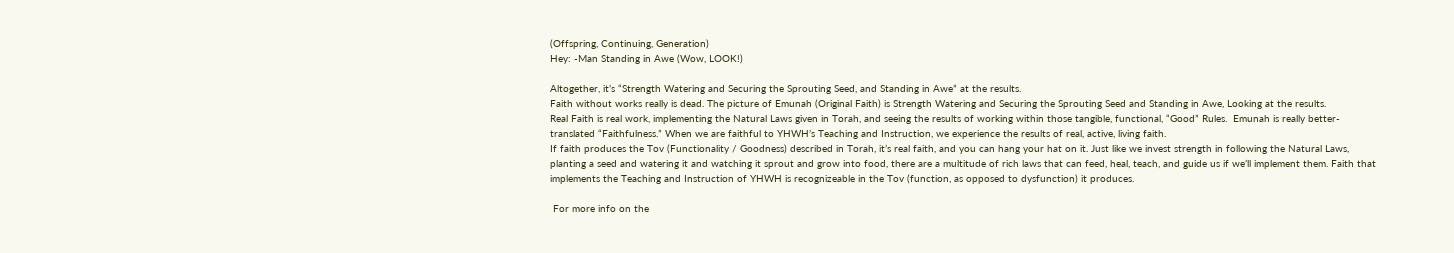(Offspring, Continuing, Generation)
Hey: -Man Standing in Awe (Wow, LOOK!)

Altogether, it’s “Strength Watering and Securing the Sprouting Seed, and Standing in Awe” at the results.
Faith without works really is dead. The picture of Emunah (Original Faith) is Strength Watering and Securing the Sprouting Seed and Standing in Awe, Looking at the results.
Real Faith is real work, implementing the Natural Laws given in Torah, and seeing the results of working within those tangible, functional, “Good” Rules.  Emunah is really better-translated “Faithfulness.” When we are faithful to YHWH’s Teaching and Instruction, we experience the results of real, active, living faith.
If faith produces the Tov (Functionality / Goodness) described in Torah, it’s real faith, and you can hang your hat on it. Just like we invest strength in following the Natural Laws, planting a seed and watering it and watching it sprout and grow into food, there are a multitude of rich laws that can feed, heal, teach, and guide us if we’ll implement them. Faith that implements the Teaching and Instruction of YHWH is recognizeable in the Tov (function, as opposed to dysfunction) it produces.

 For more info on the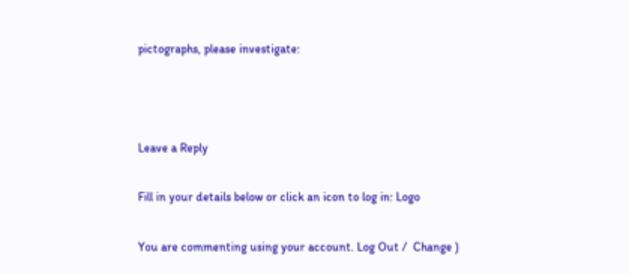pictographs, please investigate:



Leave a Reply

Fill in your details below or click an icon to log in: Logo

You are commenting using your account. Log Out /  Change )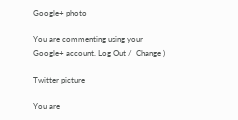Google+ photo

You are commenting using your Google+ account. Log Out /  Change )

Twitter picture

You are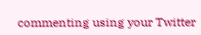commenting using your Twitter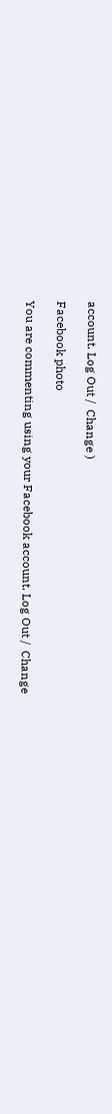account. Log Out /  Change )

Facebook photo

You are commenting using your Facebook account. Log Out /  Change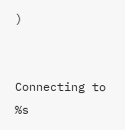)


Connecting to %s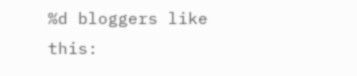%d bloggers like this: